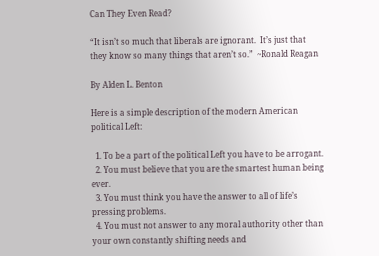Can They Even Read?

“It isn’t so much that liberals are ignorant.  It’s just that they know so many things that aren’t so.”  ~Ronald Reagan

By Alden L. Benton

Here is a simple description of the modern American political Left:

  1. To be a part of the political Left you have to be arrogant.
  2. You must believe that you are the smartest human being ever.
  3. You must think you have the answer to all of life’s pressing problems.
  4. You must not answer to any moral authority other than your own constantly shifting needs and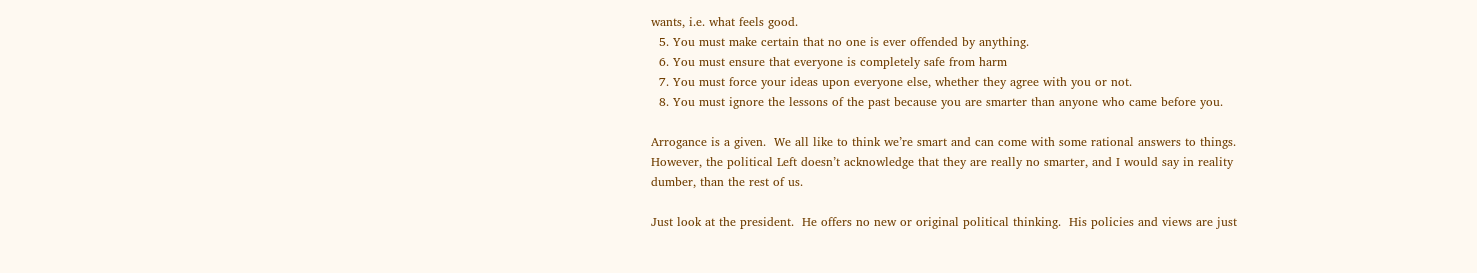wants, i.e. what feels good.
  5. You must make certain that no one is ever offended by anything.
  6. You must ensure that everyone is completely safe from harm
  7. You must force your ideas upon everyone else, whether they agree with you or not.
  8. You must ignore the lessons of the past because you are smarter than anyone who came before you.

Arrogance is a given.  We all like to think we’re smart and can come with some rational answers to things.  However, the political Left doesn’t acknowledge that they are really no smarter, and I would say in reality dumber, than the rest of us.

Just look at the president.  He offers no new or original political thinking.  His policies and views are just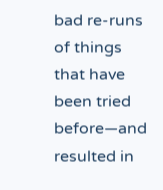bad re-runs of things that have been tried before—and resulted in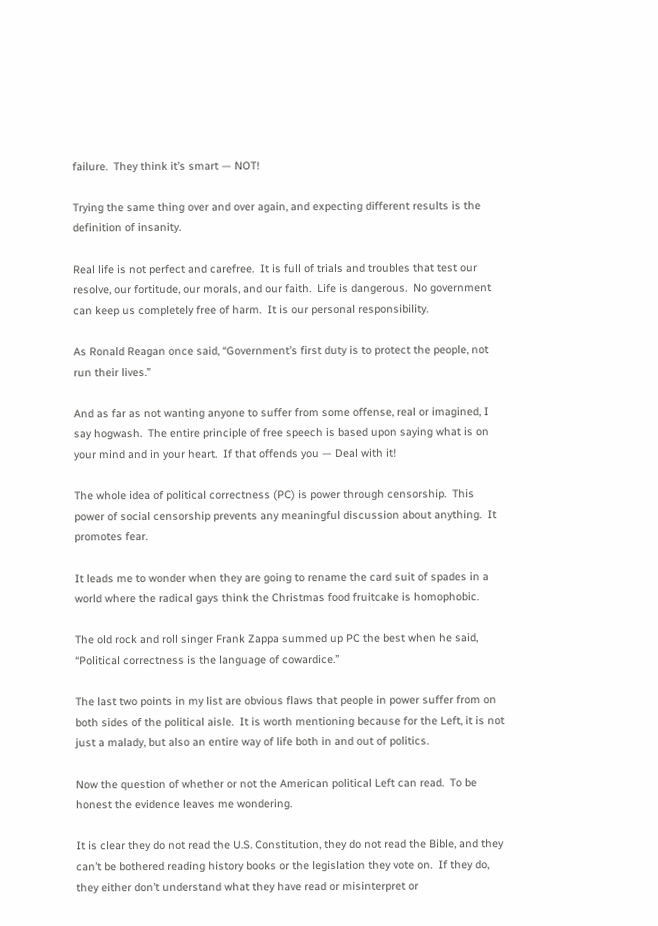failure.  They think it’s smart — NOT!

Trying the same thing over and over again, and expecting different results is the definition of insanity.

Real life is not perfect and carefree.  It is full of trials and troubles that test our resolve, our fortitude, our morals, and our faith.  Life is dangerous.  No government can keep us completely free of harm.  It is our personal responsibility.

As Ronald Reagan once said, “Government’s first duty is to protect the people, not run their lives.”

And as far as not wanting anyone to suffer from some offense, real or imagined, I say hogwash.  The entire principle of free speech is based upon saying what is on your mind and in your heart.  If that offends you — Deal with it!

The whole idea of political correctness (PC) is power through censorship.  This power of social censorship prevents any meaningful discussion about anything.  It promotes fear.

It leads me to wonder when they are going to rename the card suit of spades in a world where the radical gays think the Christmas food fruitcake is homophobic.

The old rock and roll singer Frank Zappa summed up PC the best when he said, “Political correctness is the language of cowardice.”

The last two points in my list are obvious flaws that people in power suffer from on both sides of the political aisle.  It is worth mentioning because for the Left, it is not just a malady, but also an entire way of life both in and out of politics.

Now the question of whether or not the American political Left can read.  To be honest the evidence leaves me wondering.

It is clear they do not read the U.S. Constitution, they do not read the Bible, and they can’t be bothered reading history books or the legislation they vote on.  If they do, they either don’t understand what they have read or misinterpret or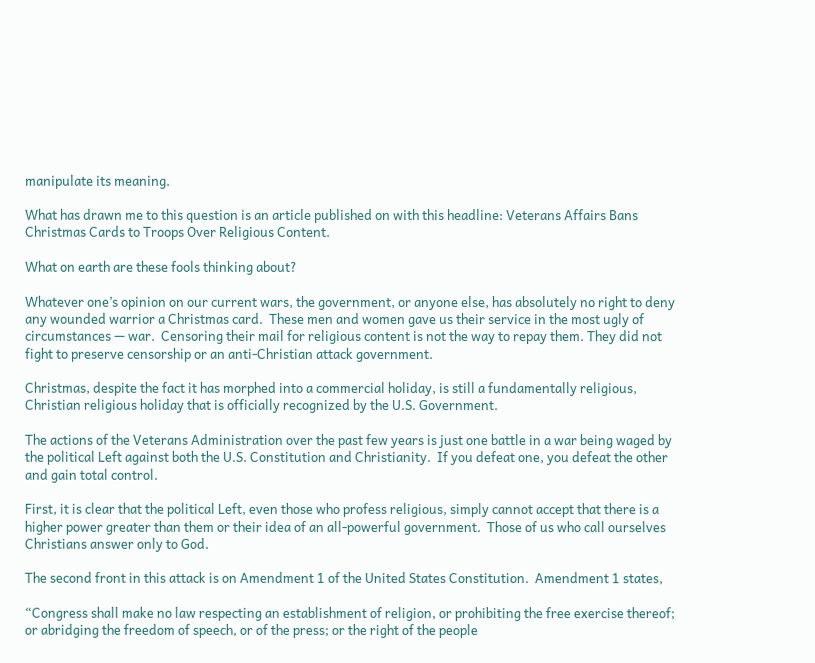manipulate its meaning.

What has drawn me to this question is an article published on with this headline: Veterans Affairs Bans Christmas Cards to Troops Over Religious Content.

What on earth are these fools thinking about?

Whatever one’s opinion on our current wars, the government, or anyone else, has absolutely no right to deny any wounded warrior a Christmas card.  These men and women gave us their service in the most ugly of circumstances — war.  Censoring their mail for religious content is not the way to repay them. They did not fight to preserve censorship or an anti-Christian attack government.

Christmas, despite the fact it has morphed into a commercial holiday, is still a fundamentally religious, Christian religious holiday that is officially recognized by the U.S. Government.

The actions of the Veterans Administration over the past few years is just one battle in a war being waged by the political Left against both the U.S. Constitution and Christianity.  If you defeat one, you defeat the other and gain total control.

First, it is clear that the political Left, even those who profess religious, simply cannot accept that there is a higher power greater than them or their idea of an all-powerful government.  Those of us who call ourselves Christians answer only to God.

The second front in this attack is on Amendment 1 of the United States Constitution.  Amendment 1 states,

“Congress shall make no law respecting an establishment of religion, or prohibiting the free exercise thereof; or abridging the freedom of speech, or of the press; or the right of the people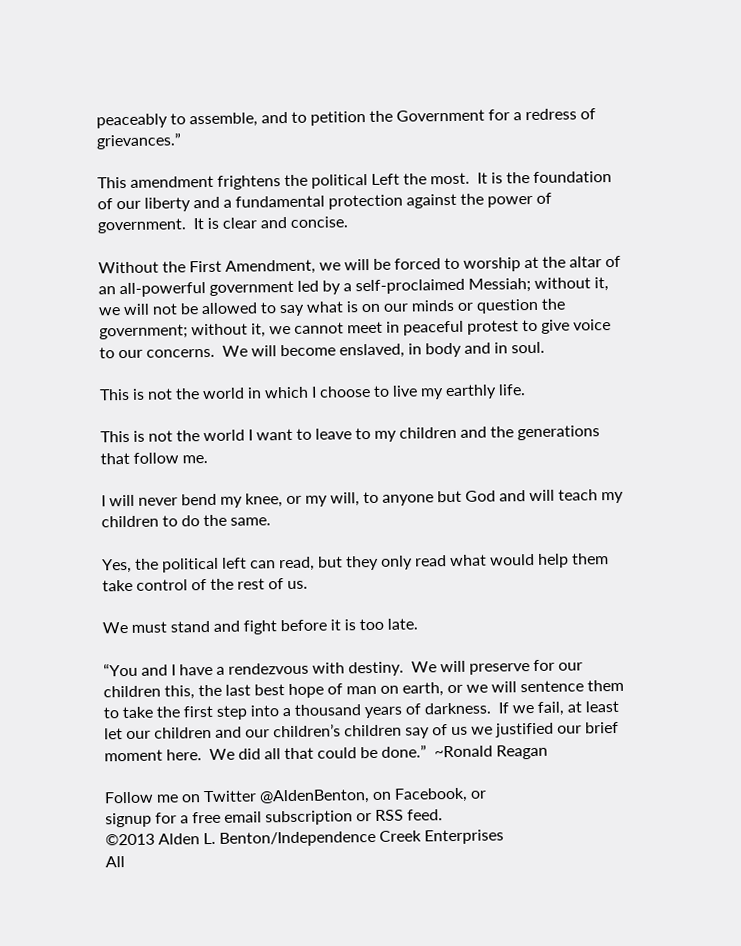peaceably to assemble, and to petition the Government for a redress of grievances.”

This amendment frightens the political Left the most.  It is the foundation of our liberty and a fundamental protection against the power of government.  It is clear and concise.

Without the First Amendment, we will be forced to worship at the altar of an all-powerful government led by a self-proclaimed Messiah; without it, we will not be allowed to say what is on our minds or question the government; without it, we cannot meet in peaceful protest to give voice to our concerns.  We will become enslaved, in body and in soul.

This is not the world in which I choose to live my earthly life.

This is not the world I want to leave to my children and the generations that follow me.

I will never bend my knee, or my will, to anyone but God and will teach my children to do the same.

Yes, the political left can read, but they only read what would help them take control of the rest of us.

We must stand and fight before it is too late.

“You and I have a rendezvous with destiny.  We will preserve for our children this, the last best hope of man on earth, or we will sentence them to take the first step into a thousand years of darkness.  If we fail, at least let our children and our children’s children say of us we justified our brief moment here.  We did all that could be done.”  ~Ronald Reagan

Follow me on Twitter @AldenBenton, on Facebook, or
signup for a free email subscription or RSS feed.
©2013 Alden L. Benton/Independence Creek Enterprises
All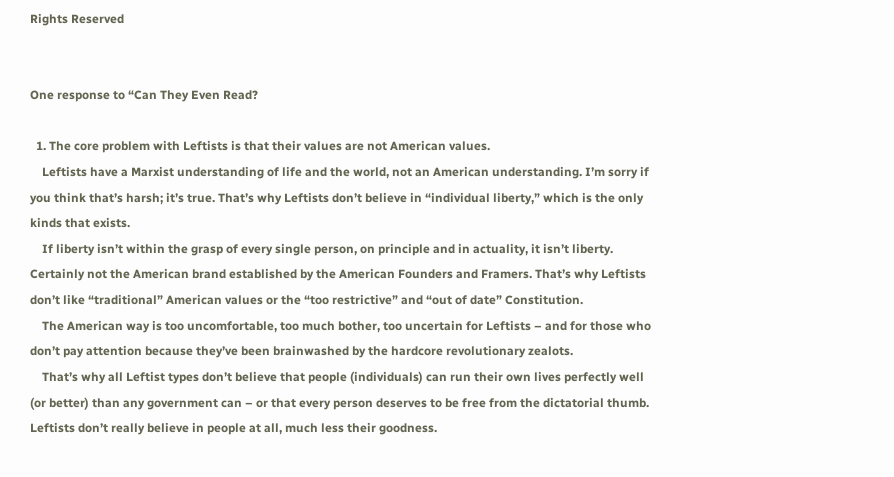Rights Reserved


One response to “Can They Even Read?

  1. The core problem with Leftists is that their values are not American values.
    Leftists have a Marxist understanding of life and the world, not an American understanding. I’m sorry if you think that’s harsh; it’s true. That’s why Leftists don’t believe in “individual liberty,” which is the only kinds that exists.
    If liberty isn’t within the grasp of every single person, on principle and in actuality, it isn’t liberty. Certainly not the American brand established by the American Founders and Framers. That’s why Leftists don’t like “traditional” American values or the “too restrictive” and “out of date” Constitution.
    The American way is too uncomfortable, too much bother, too uncertain for Leftists – and for those who don’t pay attention because they’ve been brainwashed by the hardcore revolutionary zealots.
    That’s why all Leftist types don’t believe that people (individuals) can run their own lives perfectly well (or better) than any government can – or that every person deserves to be free from the dictatorial thumb. Leftists don’t really believe in people at all, much less their goodness.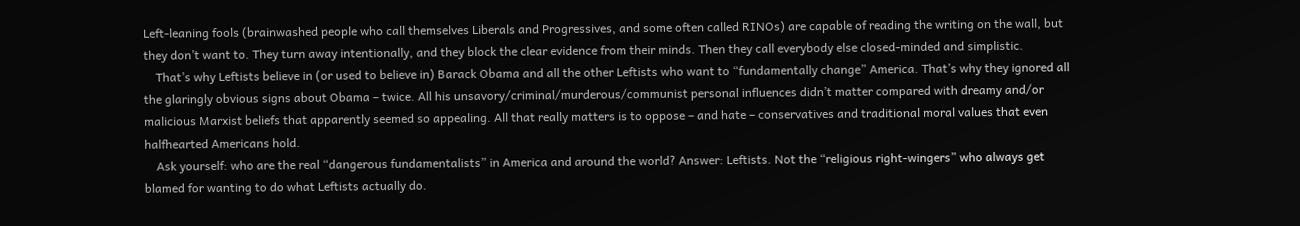Left-leaning fools (brainwashed people who call themselves Liberals and Progressives, and some often called RINOs) are capable of reading the writing on the wall, but they don’t want to. They turn away intentionally, and they block the clear evidence from their minds. Then they call everybody else closed-minded and simplistic.
    That’s why Leftists believe in (or used to believe in) Barack Obama and all the other Leftists who want to “fundamentally change” America. That’s why they ignored all the glaringly obvious signs about Obama – twice. All his unsavory/criminal/murderous/communist personal influences didn’t matter compared with dreamy and/or malicious Marxist beliefs that apparently seemed so appealing. All that really matters is to oppose – and hate – conservatives and traditional moral values that even halfhearted Americans hold.
    Ask yourself: who are the real “dangerous fundamentalists” in America and around the world? Answer: Leftists. Not the “religious right-wingers” who always get blamed for wanting to do what Leftists actually do.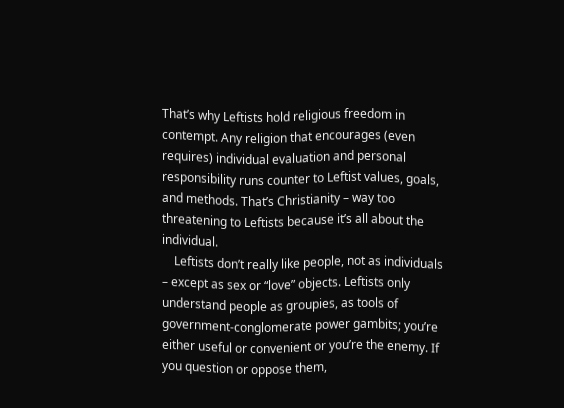That’s why Leftists hold religious freedom in contempt. Any religion that encourages (even requires) individual evaluation and personal responsibility runs counter to Leftist values, goals, and methods. That’s Christianity – way too threatening to Leftists because it’s all about the individual.
    Leftists don’t really like people, not as individuals – except as sex or “love” objects. Leftists only understand people as groupies, as tools of government-conglomerate power gambits; you’re either useful or convenient or you’re the enemy. If you question or oppose them,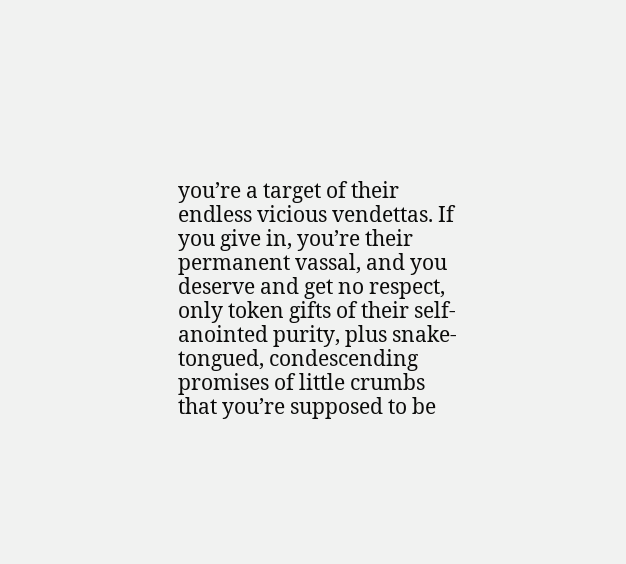you’re a target of their endless vicious vendettas. If you give in, you’re their permanent vassal, and you deserve and get no respect, only token gifts of their self-anointed purity, plus snake-tongued, condescending promises of little crumbs that you’re supposed to be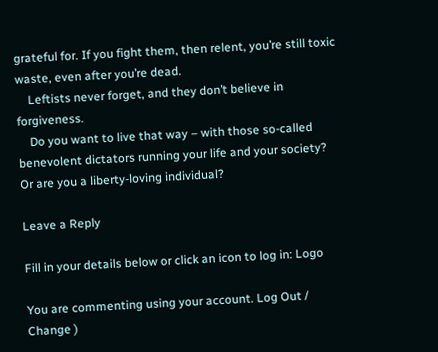grateful for. If you fight them, then relent, you’re still toxic waste, even after you’re dead.
    Leftists never forget, and they don’t believe in forgiveness.
    Do you want to live that way – with those so-called benevolent dictators running your life and your society? Or are you a liberty-loving individual?

Leave a Reply

Fill in your details below or click an icon to log in: Logo

You are commenting using your account. Log Out / Change )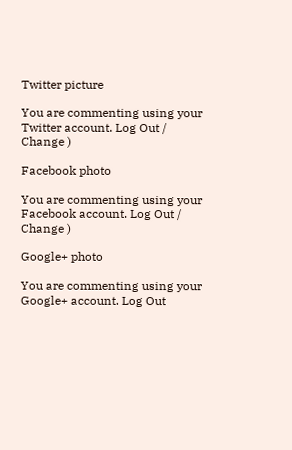Twitter picture

You are commenting using your Twitter account. Log Out / Change )

Facebook photo

You are commenting using your Facebook account. Log Out / Change )

Google+ photo

You are commenting using your Google+ account. Log Out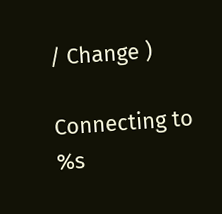/ Change )

Connecting to %s